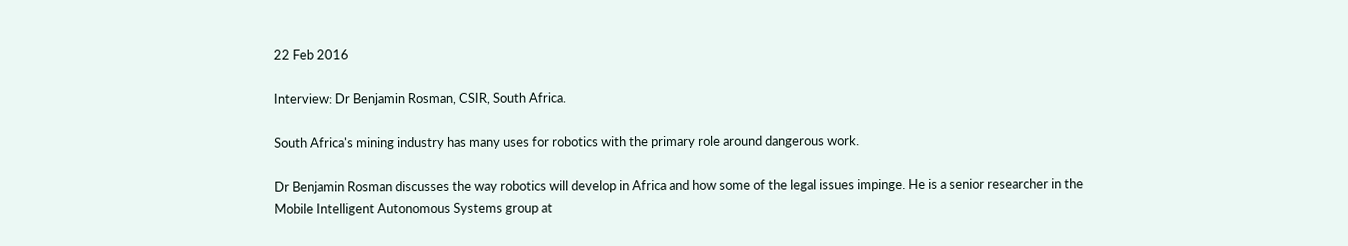22 Feb 2016

Interview: Dr Benjamin Rosman, CSIR, South Africa.

South Africa's mining industry has many uses for robotics with the primary role around dangerous work.

Dr Benjamin Rosman discusses the way robotics will develop in Africa and how some of the legal issues impinge. He is a senior researcher in the Mobile Intelligent Autonomous Systems group at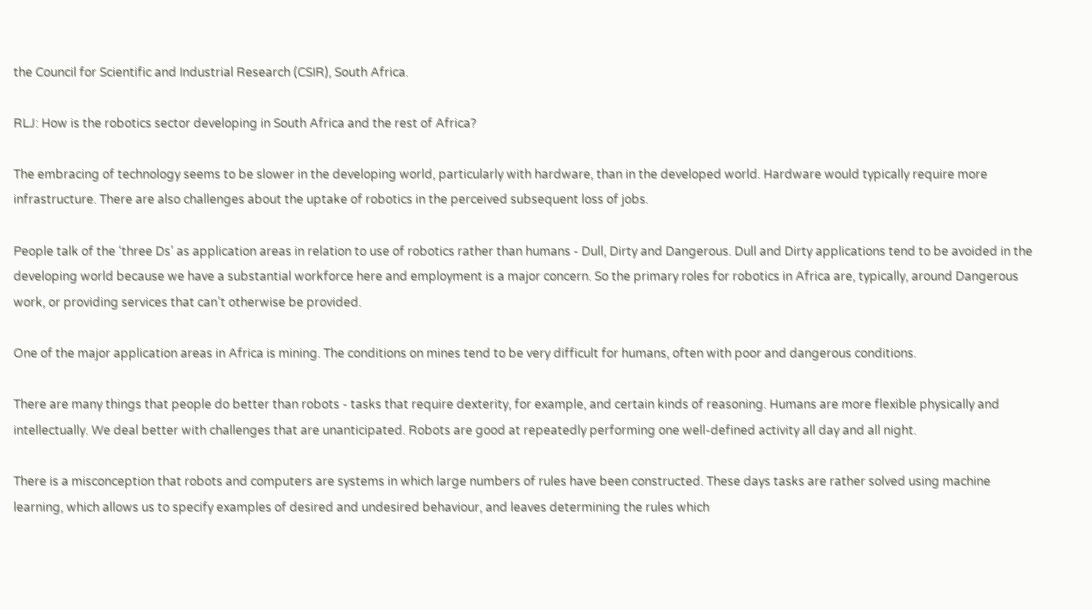the Council for Scientific and Industrial Research (CSIR), South Africa.

RLJ: How is the robotics sector developing in South Africa and the rest of Africa?

The embracing of technology seems to be slower in the developing world, particularly with hardware, than in the developed world. Hardware would typically require more infrastructure. There are also challenges about the uptake of robotics in the perceived subsequent loss of jobs.

People talk of the ‘three Ds’ as application areas in relation to use of robotics rather than humans - Dull, Dirty and Dangerous. Dull and Dirty applications tend to be avoided in the developing world because we have a substantial workforce here and employment is a major concern. So the primary roles for robotics in Africa are, typically, around Dangerous work, or providing services that can’t otherwise be provided.

One of the major application areas in Africa is mining. The conditions on mines tend to be very difficult for humans, often with poor and dangerous conditions.

There are many things that people do better than robots - tasks that require dexterity, for example, and certain kinds of reasoning. Humans are more flexible physically and intellectually. We deal better with challenges that are unanticipated. Robots are good at repeatedly performing one well-defined activity all day and all night.

There is a misconception that robots and computers are systems in which large numbers of rules have been constructed. These days tasks are rather solved using machine learning, which allows us to specify examples of desired and undesired behaviour, and leaves determining the rules which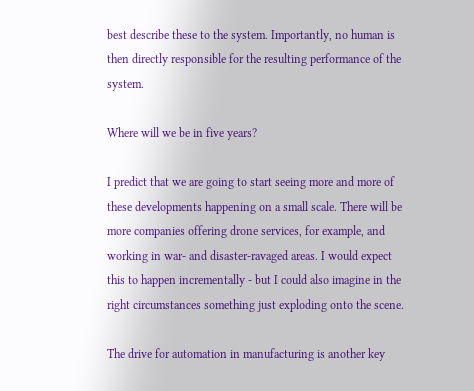best describe these to the system. Importantly, no human is then directly responsible for the resulting performance of the system.

Where will we be in five years?

I predict that we are going to start seeing more and more of these developments happening on a small scale. There will be more companies offering drone services, for example, and working in war- and disaster-ravaged areas. I would expect this to happen incrementally - but I could also imagine in the right circumstances something just exploding onto the scene.

The drive for automation in manufacturing is another key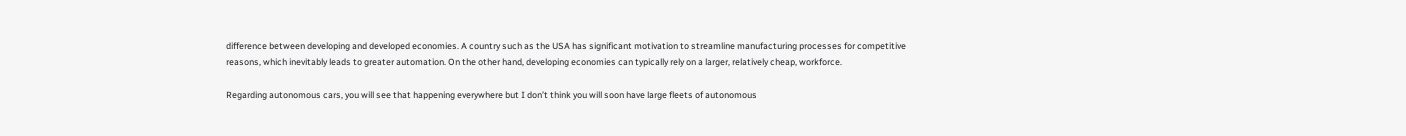difference between developing and developed economies. A country such as the USA has significant motivation to streamline manufacturing processes for competitive reasons, which inevitably leads to greater automation. On the other hand, developing economies can typically rely on a larger, relatively cheap, workforce.

Regarding autonomous cars, you will see that happening everywhere but I don’t think you will soon have large fleets of autonomous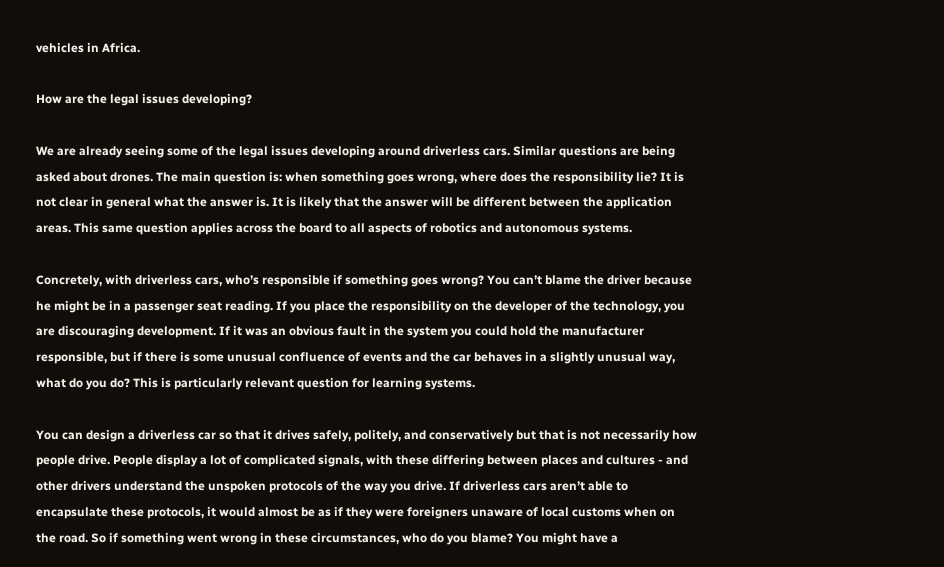vehicles in Africa.

How are the legal issues developing?

We are already seeing some of the legal issues developing around driverless cars. Similar questions are being asked about drones. The main question is: when something goes wrong, where does the responsibility lie? It is not clear in general what the answer is. It is likely that the answer will be different between the application areas. This same question applies across the board to all aspects of robotics and autonomous systems.

Concretely, with driverless cars, who’s responsible if something goes wrong? You can’t blame the driver because he might be in a passenger seat reading. If you place the responsibility on the developer of the technology, you are discouraging development. If it was an obvious fault in the system you could hold the manufacturer responsible, but if there is some unusual confluence of events and the car behaves in a slightly unusual way, what do you do? This is particularly relevant question for learning systems.

You can design a driverless car so that it drives safely, politely, and conservatively but that is not necessarily how people drive. People display a lot of complicated signals, with these differing between places and cultures - and other drivers understand the unspoken protocols of the way you drive. If driverless cars aren’t able to encapsulate these protocols, it would almost be as if they were foreigners unaware of local customs when on the road. So if something went wrong in these circumstances, who do you blame? You might have a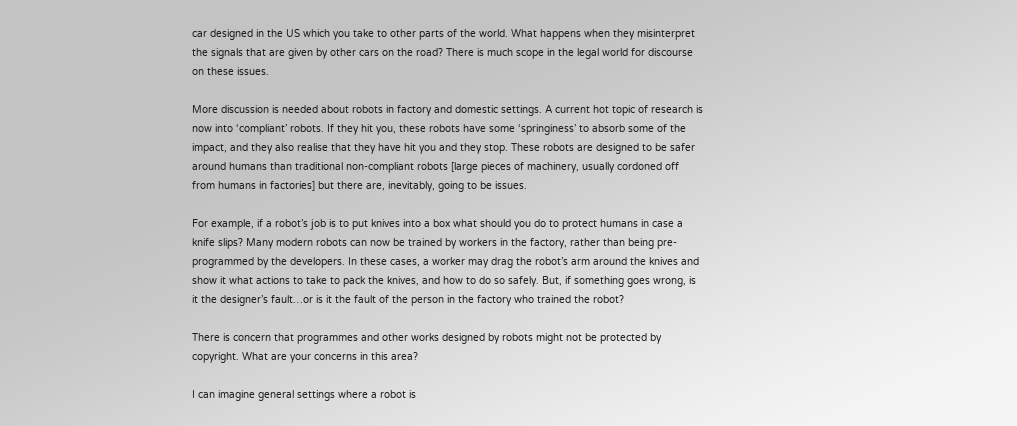car designed in the US which you take to other parts of the world. What happens when they misinterpret the signals that are given by other cars on the road? There is much scope in the legal world for discourse on these issues.

More discussion is needed about robots in factory and domestic settings. A current hot topic of research is now into ‘compliant’ robots. If they hit you, these robots have some ‘springiness’ to absorb some of the impact, and they also realise that they have hit you and they stop. These robots are designed to be safer around humans than traditional non-compliant robots [large pieces of machinery, usually cordoned off from humans in factories] but there are, inevitably, going to be issues.

For example, if a robot’s job is to put knives into a box what should you do to protect humans in case a knife slips? Many modern robots can now be trained by workers in the factory, rather than being pre-programmed by the developers. In these cases, a worker may drag the robot’s arm around the knives and show it what actions to take to pack the knives, and how to do so safely. But, if something goes wrong, is it the designer’s fault…or is it the fault of the person in the factory who trained the robot?

There is concern that programmes and other works designed by robots might not be protected by copyright. What are your concerns in this area?

I can imagine general settings where a robot is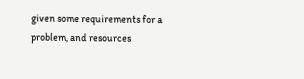given some requirements for a problem, and resources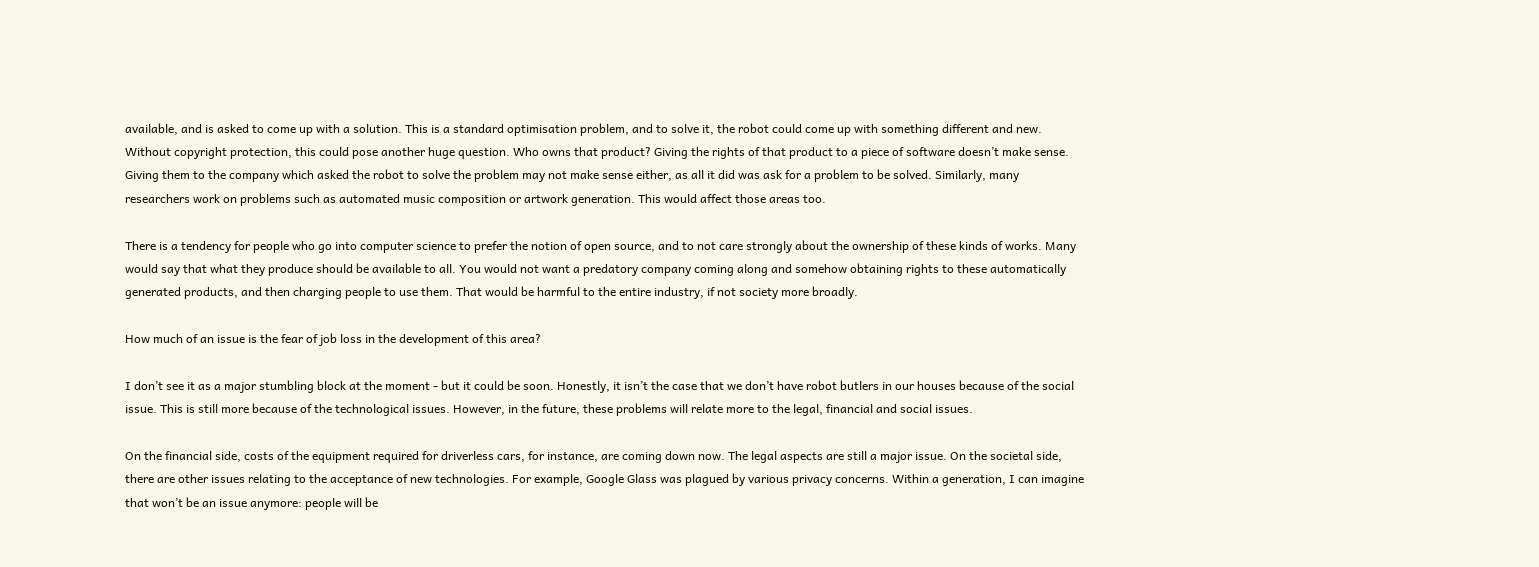available, and is asked to come up with a solution. This is a standard optimisation problem, and to solve it, the robot could come up with something different and new. Without copyright protection, this could pose another huge question. Who owns that product? Giving the rights of that product to a piece of software doesn’t make sense. Giving them to the company which asked the robot to solve the problem may not make sense either, as all it did was ask for a problem to be solved. Similarly, many researchers work on problems such as automated music composition or artwork generation. This would affect those areas too.

There is a tendency for people who go into computer science to prefer the notion of open source, and to not care strongly about the ownership of these kinds of works. Many would say that what they produce should be available to all. You would not want a predatory company coming along and somehow obtaining rights to these automatically generated products, and then charging people to use them. That would be harmful to the entire industry, if not society more broadly.

How much of an issue is the fear of job loss in the development of this area?

I don’t see it as a major stumbling block at the moment - but it could be soon. Honestly, it isn’t the case that we don’t have robot butlers in our houses because of the social issue. This is still more because of the technological issues. However, in the future, these problems will relate more to the legal, financial and social issues.

On the financial side, costs of the equipment required for driverless cars, for instance, are coming down now. The legal aspects are still a major issue. On the societal side, there are other issues relating to the acceptance of new technologies. For example, Google Glass was plagued by various privacy concerns. Within a generation, I can imagine that won’t be an issue anymore: people will be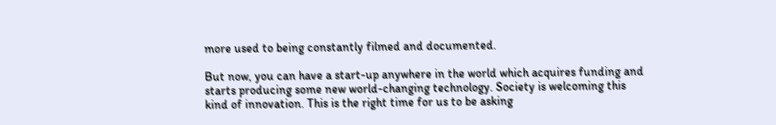more used to being constantly filmed and documented.

But now, you can have a start-up anywhere in the world which acquires funding and starts producing some new world-changing technology. Society is welcoming this kind of innovation. This is the right time for us to be asking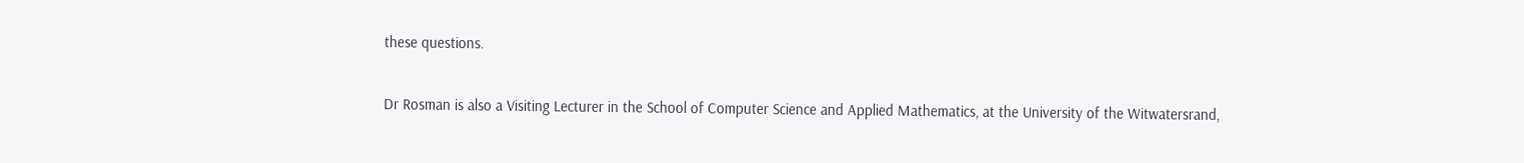these questions.

Dr Rosman is also a Visiting Lecturer in the School of Computer Science and Applied Mathematics, at the University of the Witwatersrand,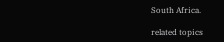South Africa.

related topics